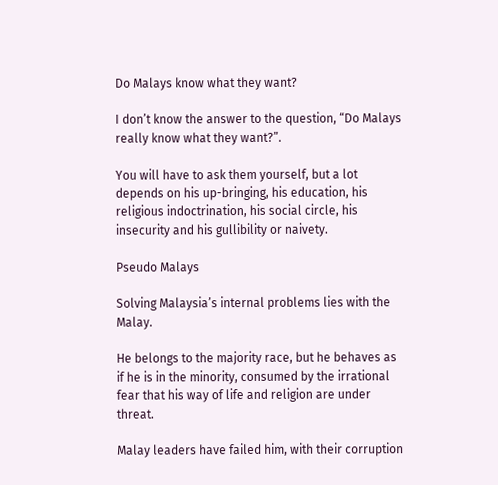Do Malays know what they want?

I don’t know the answer to the question, “Do Malays really know what they want?”.

You will have to ask them yourself, but a lot depends on his up-bringing, his education, his religious indoctrination, his social circle, his insecurity and his gullibility or naivety.

Pseudo Malays

Solving Malaysia’s internal problems lies with the Malay.

He belongs to the majority race, but he behaves as if he is in the minority, consumed by the irrational fear that his way of life and religion are under threat.

Malay leaders have failed him, with their corruption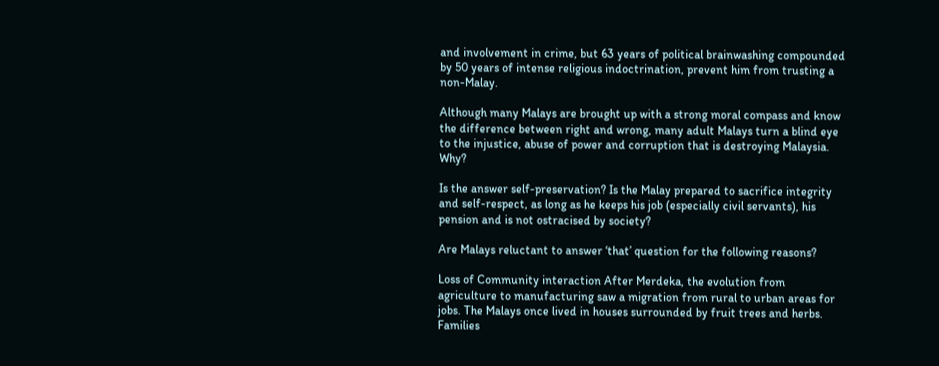and involvement in crime, but 63 years of political brainwashing compounded by 50 years of intense religious indoctrination, prevent him from trusting a non-Malay.

Although many Malays are brought up with a strong moral compass and know the difference between right and wrong, many adult Malays turn a blind eye to the injustice, abuse of power and corruption that is destroying Malaysia. Why?

Is the answer self-preservation? Is the Malay prepared to sacrifice integrity and self-respect, as long as he keeps his job (especially civil servants), his pension and is not ostracised by society?

Are Malays reluctant to answer ‘that’ question for the following reasons?

Loss of Community interaction After Merdeka, the evolution from agriculture to manufacturing saw a migration from rural to urban areas for jobs. The Malays once lived in houses surrounded by fruit trees and herbs. Families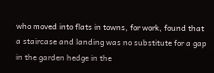who moved into flats in towns, for work, found that a staircase and landing was no substitute for a gap in the garden hedge in the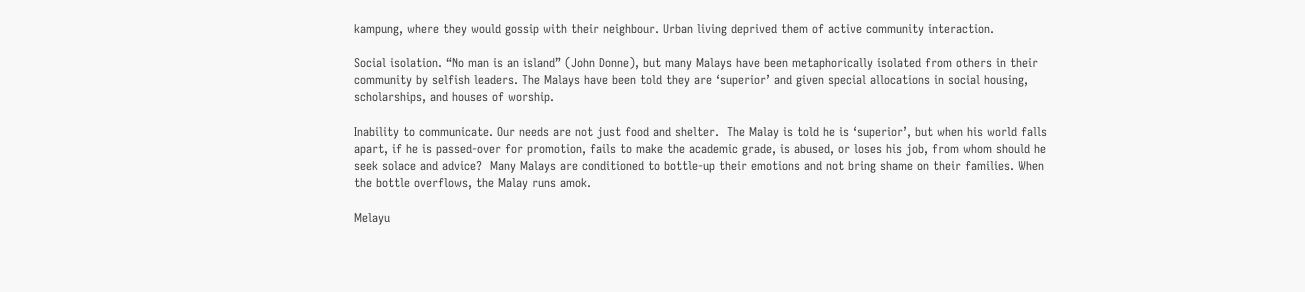kampung, where they would gossip with their neighbour. Urban living deprived them of active community interaction.

Social isolation. “No man is an island” (John Donne), but many Malays have been metaphorically isolated from others in their community by selfish leaders. The Malays have been told they are ‘superior’ and given special allocations in social housing, scholarships, and houses of worship.

Inability to communicate. Our needs are not just food and shelter.  The Malay is told he is ‘superior’, but when his world falls apart, if he is passed-over for promotion, fails to make the academic grade, is abused, or loses his job, from whom should he seek solace and advice?  Many Malays are conditioned to bottle-up their emotions and not bring shame on their families. When the bottle overflows, the Malay runs amok.

Melayu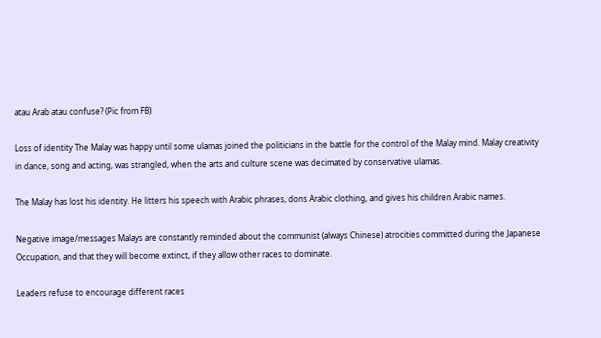atau Arab atau confuse? (Pic from FB)

Loss of identity The Malay was happy until some ulamas joined the politicians in the battle for the control of the Malay mind. Malay creativity in dance, song and acting, was strangled, when the arts and culture scene was decimated by conservative ulamas.

The Malay has lost his identity. He litters his speech with Arabic phrases, dons Arabic clothing, and gives his children Arabic names.

Negative image/messages Malays are constantly reminded about the communist (always Chinese) atrocities committed during the Japanese Occupation, and that they will become extinct, if they allow other races to dominate.

Leaders refuse to encourage different races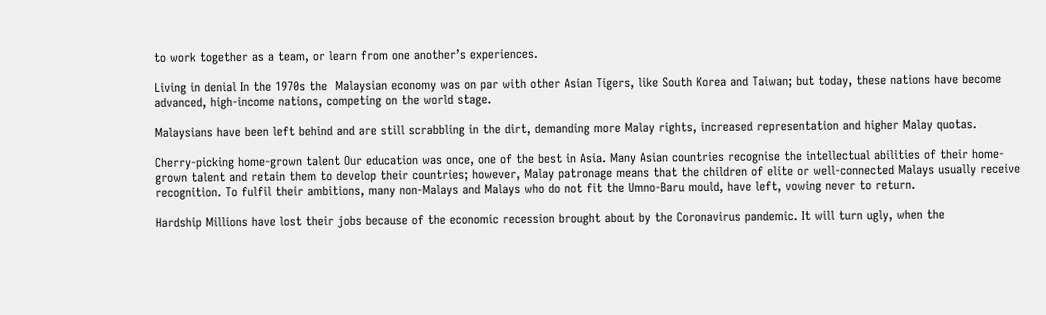to work together as a team, or learn from one another’s experiences.

Living in denial In the 1970s the  Malaysian economy was on par with other Asian Tigers, like South Korea and Taiwan; but today, these nations have become advanced, high-income nations, competing on the world stage.

Malaysians have been left behind and are still scrabbling in the dirt, demanding more Malay rights, increased representation and higher Malay quotas.

Cherry-picking home-grown talent Our education was once, one of the best in Asia. Many Asian countries recognise the intellectual abilities of their home-grown talent and retain them to develop their countries; however, Malay patronage means that the children of elite or well-connected Malays usually receive recognition. To fulfil their ambitions, many non-Malays and Malays who do not fit the Umno-Baru mould, have left, vowing never to return.

Hardship Millions have lost their jobs because of the economic recession brought about by the Coronavirus pandemic. It will turn ugly, when the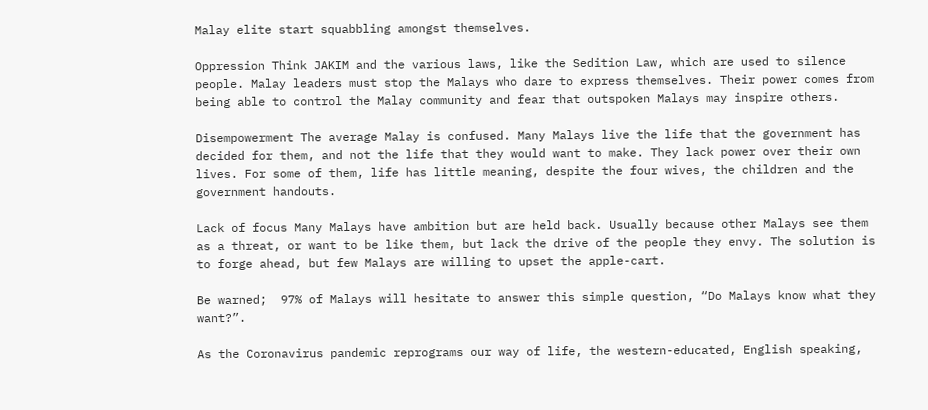Malay elite start squabbling amongst themselves.

Oppression Think JAKIM and the various laws, like the Sedition Law, which are used to silence people. Malay leaders must stop the Malays who dare to express themselves. Their power comes from being able to control the Malay community and fear that outspoken Malays may inspire others.

Disempowerment The average Malay is confused. Many Malays live the life that the government has decided for them, and not the life that they would want to make. They lack power over their own lives. For some of them, life has little meaning, despite the four wives, the children and the government handouts.

Lack of focus Many Malays have ambition but are held back. Usually because other Malays see them as a threat, or want to be like them, but lack the drive of the people they envy. The solution is to forge ahead, but few Malays are willing to upset the apple-cart.

Be warned;  97% of Malays will hesitate to answer this simple question, “Do Malays know what they want?”.

As the Coronavirus pandemic reprograms our way of life, the western-educated, English speaking,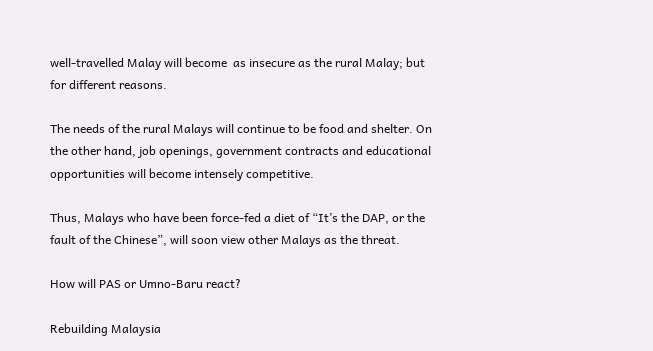well-travelled Malay will become  as insecure as the rural Malay; but for different reasons.

The needs of the rural Malays will continue to be food and shelter. On the other hand, job openings, government contracts and educational opportunities will become intensely competitive.

Thus, Malays who have been force-fed a diet of “It’s the DAP, or the fault of the Chinese”, will soon view other Malays as the threat.

How will PAS or Umno-Baru react?

Rebuilding Malaysia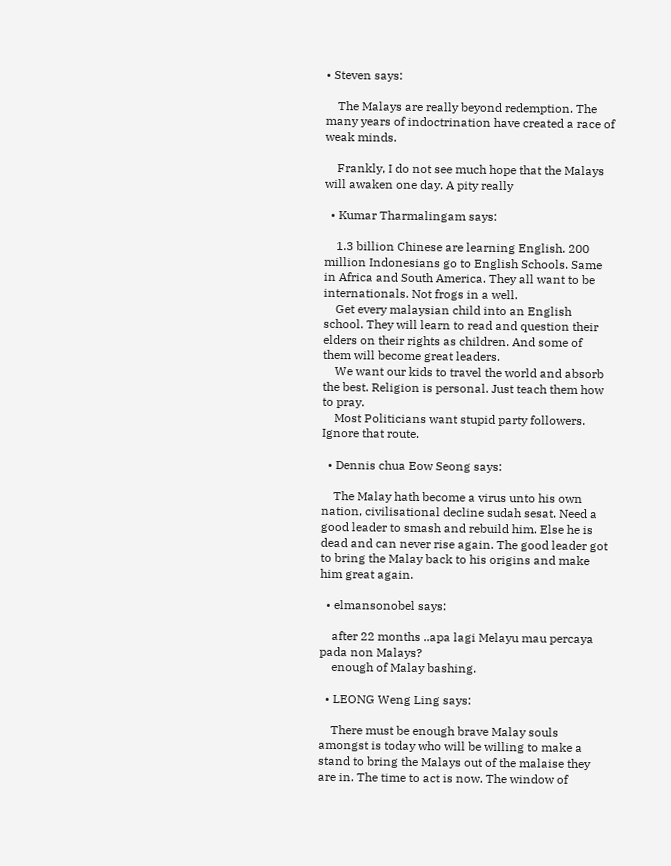• Steven says:

    The Malays are really beyond redemption. The many years of indoctrination have created a race of weak minds.

    Frankly, I do not see much hope that the Malays will awaken one day. A pity really

  • Kumar Tharmalingam says:

    1.3 billion Chinese are learning English. 200 million Indonesians go to English Schools. Same in Africa and South America. They all want to be internationals. Not frogs in a well.
    Get every malaysian child into an English school. They will learn to read and question their elders on their rights as children. And some of them will become great leaders.
    We want our kids to travel the world and absorb the best. Religion is personal. Just teach them how to pray.
    Most Politicians want stupid party followers. Ignore that route.

  • Dennis chua Eow Seong says:

    The Malay hath become a virus unto his own nation, civilisational decline sudah sesat. Need a good leader to smash and rebuild him. Else he is dead and can never rise again. The good leader got to bring the Malay back to his origins and make him great again.

  • elmansonobel says:

    after 22 months ..apa lagi Melayu mau percaya pada non Malays?
    enough of Malay bashing.

  • LEONG Weng Ling says:

    There must be enough brave Malay souls amongst is today who will be willing to make a stand to bring the Malays out of the malaise they are in. The time to act is now. The window of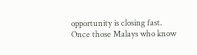opportunity is closing fast. Once those Malays who know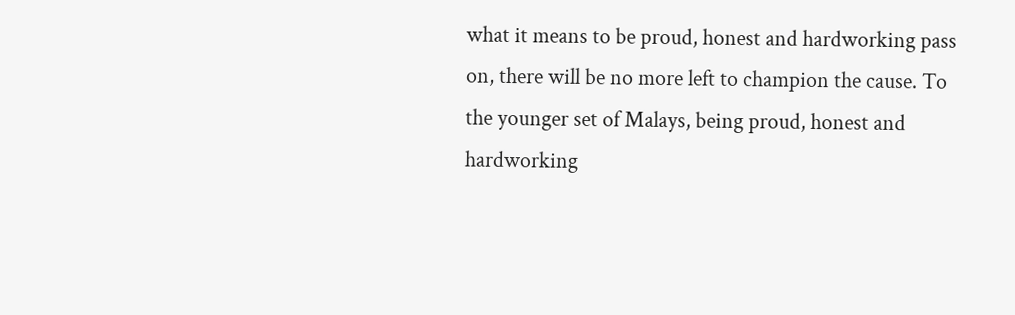what it means to be proud, honest and hardworking pass on, there will be no more left to champion the cause. To the younger set of Malays, being proud, honest and hardworking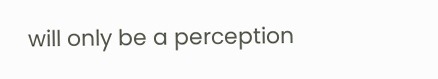will only be a perception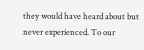they would have heard about but never experienced. To our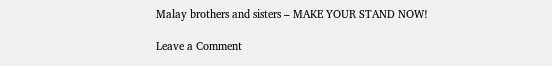Malay brothers and sisters – MAKE YOUR STAND NOW!

Leave a Comment